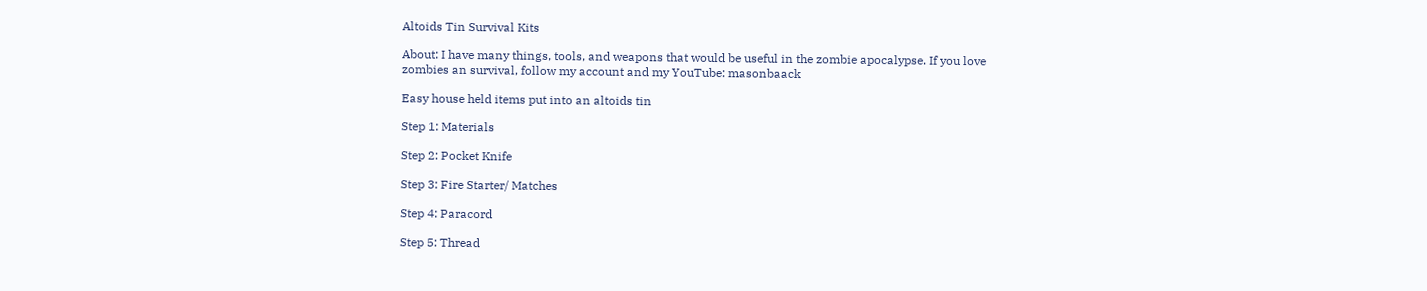Altoids Tin Survival Kits

About: I have many things, tools, and weapons that would be useful in the zombie apocalypse. If you love zombies an survival, follow my account and my YouTube: masonbaack

Easy house held items put into an altoids tin

Step 1: Materials

Step 2: Pocket Knife

Step 3: Fire Starter/ Matches

Step 4: Paracord

Step 5: Thread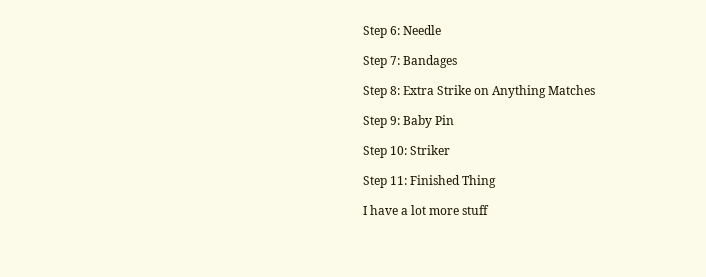Step 6: Needle

Step 7: Bandages

Step 8: Extra Strike on Anything Matches

Step 9: Baby Pin

Step 10: Striker

Step 11: Finished Thing

I have a lot more stuff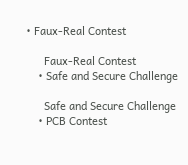• Faux-Real Contest

      Faux-Real Contest
    • Safe and Secure Challenge

      Safe and Secure Challenge
    • PCB Contest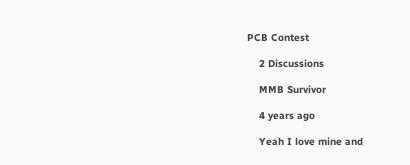PCB Contest

    2 Discussions

    MMB Survivor

    4 years ago

    Yeah I love mine and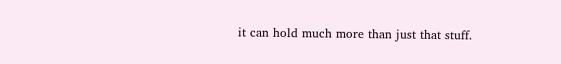it can hold much more than just that stuff.